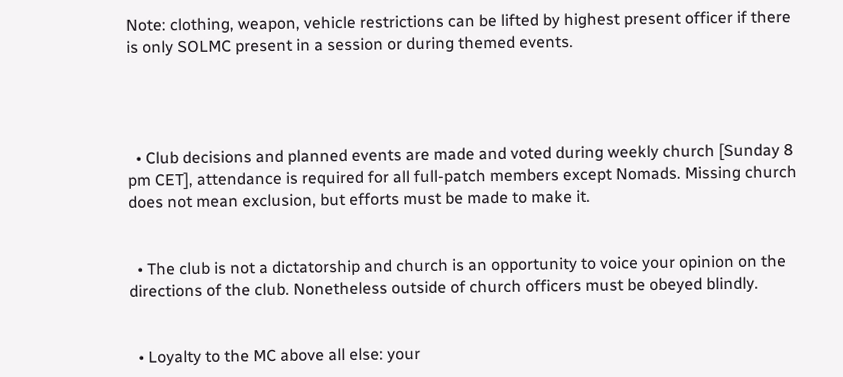Note: clothing, weapon, vehicle restrictions can be lifted by highest present officer if there is only SOLMC present in a session or during themed events.




  • Club decisions and planned events are made and voted during weekly church [Sunday 8 pm CET], attendance is required for all full-patch members except Nomads. Missing church does not mean exclusion, but efforts must be made to make it.


  • The club is not a dictatorship and church is an opportunity to voice your opinion on the directions of the club. Nonetheless outside of church officers must be obeyed blindly.


  • Loyalty to the MC above all else: your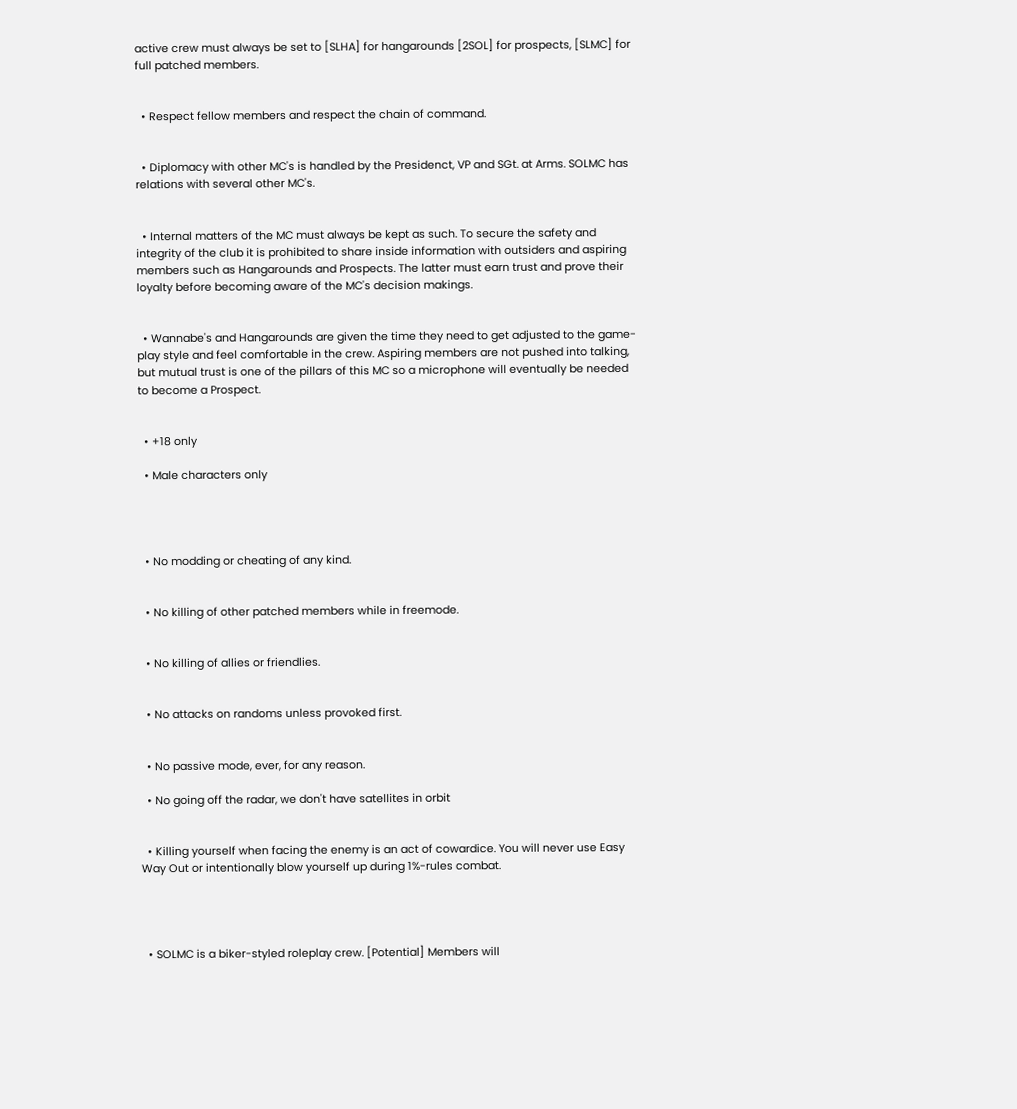active crew must always be set to [SLHA] for hangarounds [2SOL] for prospects, [SLMC] for full patched members.


  • Respect fellow members and respect the chain of command.


  • Diplomacy with other MC's is handled by the Presidenct, VP and SGt. at Arms. SOLMC has relations with several other MC's.


  • Internal matters of the MC must always be kept as such. To secure the safety and integrity of the club it is prohibited to share inside information with outsiders and aspiring members such as Hangarounds and Prospects. The latter must earn trust and prove their loyalty before becoming aware of the MC's decision makings.


  • Wannabe's and Hangarounds are given the time they need to get adjusted to the game-play style and feel comfortable in the crew. Aspiring members are not pushed into talking, but mutual trust is one of the pillars of this MC so a microphone will eventually be needed to become a Prospect.


  • +18 only

  • Male characters only




  • No modding or cheating of any kind.


  • No killing of other patched members while in freemode.


  • No killing of allies or friendlies.


  • No attacks on randoms unless provoked first.


  • No passive mode, ever, for any reason.

  • No going off the radar, we don't have satellites in orbit


  • Killing yourself when facing the enemy is an act of cowardice. You will never use Easy Way Out or intentionally blow yourself up during 1%-rules combat.




  • SOLMC is a biker-styled roleplay crew. [Potential] Members will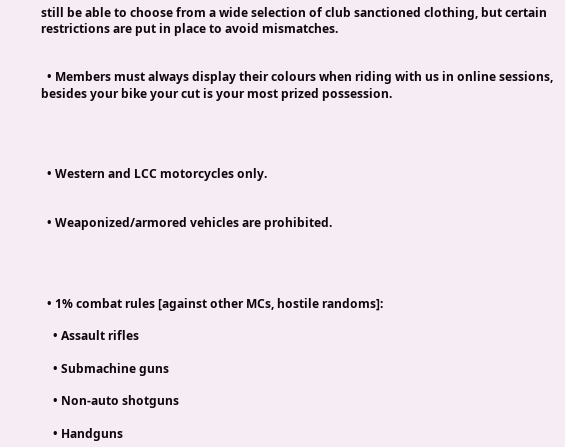still be able to choose from a wide selection of club sanctioned clothing, but certain restrictions are put in place to avoid mismatches.


  • Members must always display their colours when riding with us in online sessions, besides your bike your cut is your most prized possession.




  • Western and LCC motorcycles only.


  • Weaponized/armored vehicles are prohibited.




  • 1% combat rules [against other MCs, hostile randoms]:

    • Assault rifles

    • Submachine guns

    • Non-auto shotguns

    • Handguns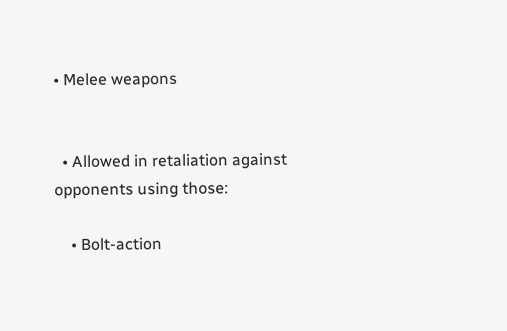• Melee weapons


  • Allowed in retaliation against opponents using those:

    • Bolt-action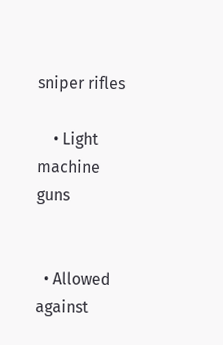sniper rifles

    • Light machine guns


  • Allowed against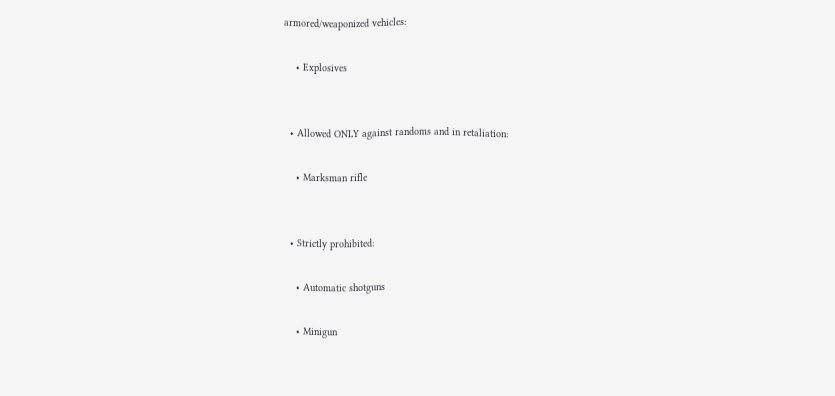armored/weaponized vehicles:

    • Explosives


  • Allowed ONLY against randoms and in retaliation:

    • Marksman rifle


  • Strictly prohibited:

    • Automatic shotguns

    • Minigun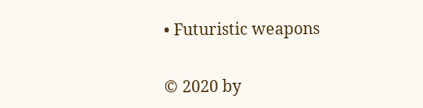• Futuristic weapons


© 2020 by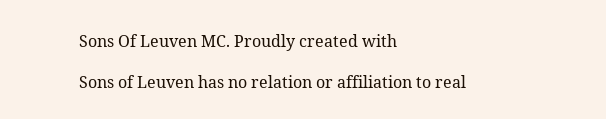Sons Of Leuven MC. Proudly created with

Sons of Leuven has no relation or affiliation to real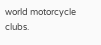world motorcycle clubs.